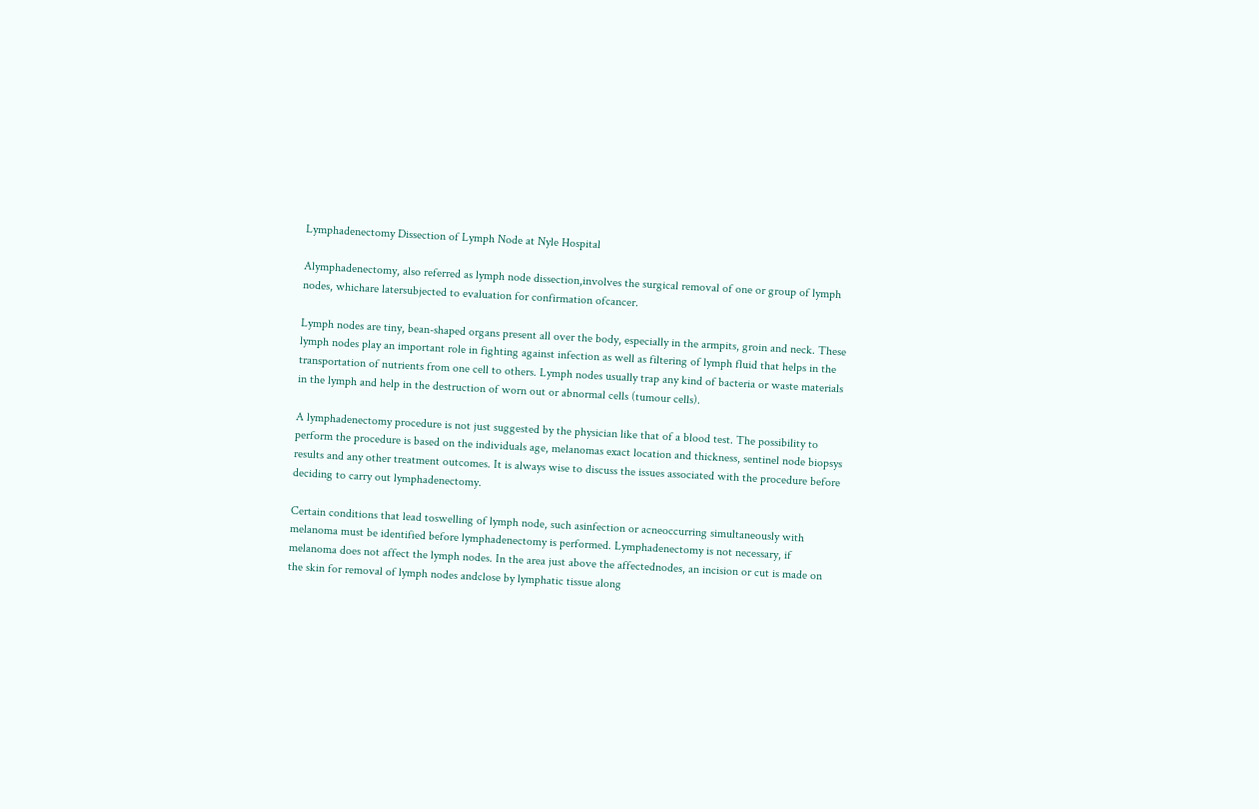Lymphadenectomy Dissection of Lymph Node at Nyle Hospital

Alymphadenectomy, also referred as lymph node dissection,involves the surgical removal of one or group of lymph nodes, whichare latersubjected to evaluation for confirmation ofcancer.

Lymph nodes are tiny, bean-shaped organs present all over the body, especially in the armpits, groin and neck. These lymph nodes play an important role in fighting against infection as well as filtering of lymph fluid that helps in the transportation of nutrients from one cell to others. Lymph nodes usually trap any kind of bacteria or waste materials in the lymph and help in the destruction of worn out or abnormal cells (tumour cells).

A lymphadenectomy procedure is not just suggested by the physician like that of a blood test. The possibility to perform the procedure is based on the individuals age, melanomas exact location and thickness, sentinel node biopsys results and any other treatment outcomes. It is always wise to discuss the issues associated with the procedure before deciding to carry out lymphadenectomy.

Certain conditions that lead toswelling of lymph node, such asinfection or acneoccurring simultaneously with melanoma must be identified before lymphadenectomy is performed. Lymphadenectomy is not necessary, if melanoma does not affect the lymph nodes. In the area just above the affectednodes, an incision or cut is made on the skin for removal of lymph nodes andclose by lymphatic tissue along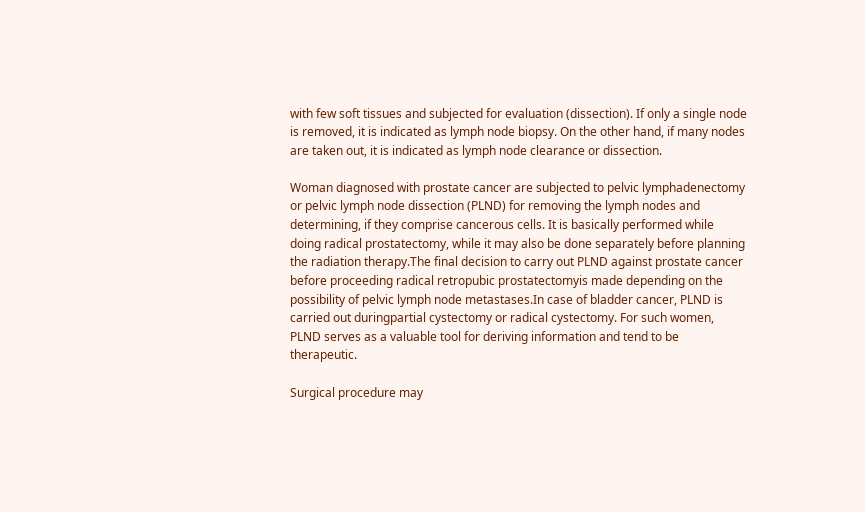with few soft tissues and subjected for evaluation (dissection). If only a single node is removed, it is indicated as lymph node biopsy. On the other hand, if many nodes are taken out, it is indicated as lymph node clearance or dissection.

Woman diagnosed with prostate cancer are subjected to pelvic lymphadenectomy or pelvic lymph node dissection (PLND) for removing the lymph nodes and determining, if they comprise cancerous cells. It is basically performed while doing radical prostatectomy, while it may also be done separately before planning the radiation therapy.The final decision to carry out PLND against prostate cancer before proceeding radical retropubic prostatectomyis made depending on the possibility of pelvic lymph node metastases.In case of bladder cancer, PLND is carried out duringpartial cystectomy or radical cystectomy. For such women, PLND serves as a valuable tool for deriving information and tend to be therapeutic.

Surgical procedure may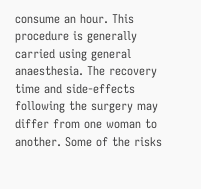consume an hour. This procedure is generally carried using general anaesthesia. The recovery time and side-effects following the surgery may differ from one woman to another. Some of the risks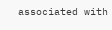associated with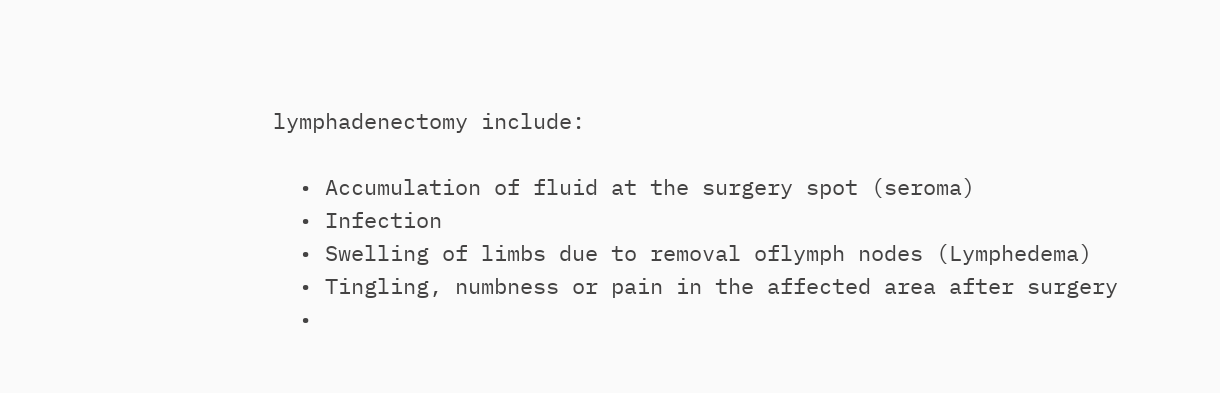lymphadenectomy include:

  • Accumulation of fluid at the surgery spot (seroma)
  • Infection
  • Swelling of limbs due to removal oflymph nodes (Lymphedema)
  • Tingling, numbness or pain in the affected area after surgery
  •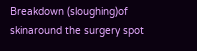Breakdown (sloughing)of skinaround the surgery spot